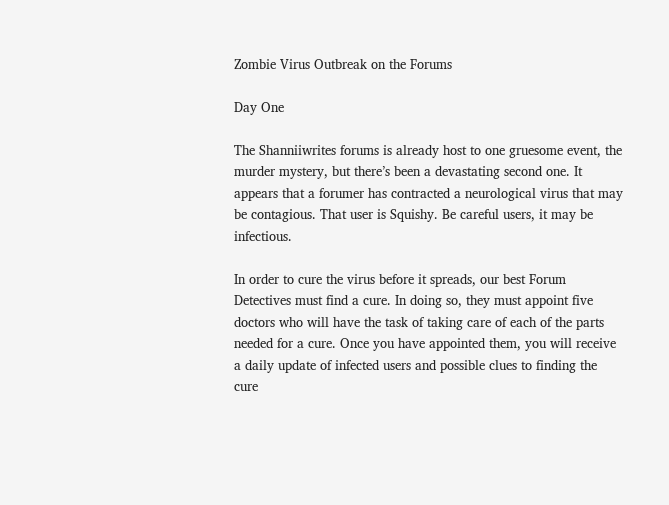Zombie Virus Outbreak on the Forums

Day One

The Shanniiwrites forums is already host to one gruesome event, the murder mystery, but there’s been a devastating second one. It appears that a forumer has contracted a neurological virus that may be contagious. That user is Squishy. Be careful users, it may be infectious.

In order to cure the virus before it spreads, our best Forum Detectives must find a cure. In doing so, they must appoint five doctors who will have the task of taking care of each of the parts needed for a cure. Once you have appointed them, you will receive a daily update of infected users and possible clues to finding the cure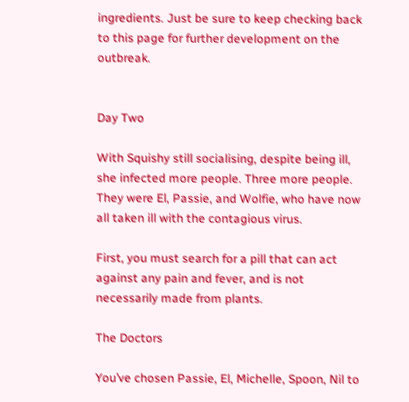ingredients. Just be sure to keep checking back to this page for further development on the outbreak.


Day Two

With Squishy still socialising, despite being ill, she infected more people. Three more people. They were El, Passie, and Wolfie, who have now all taken ill with the contagious virus.

First, you must search for a pill that can act against any pain and fever, and is not necessarily made from plants.

The Doctors

You’ve chosen Passie, El, Michelle, Spoon, Nil to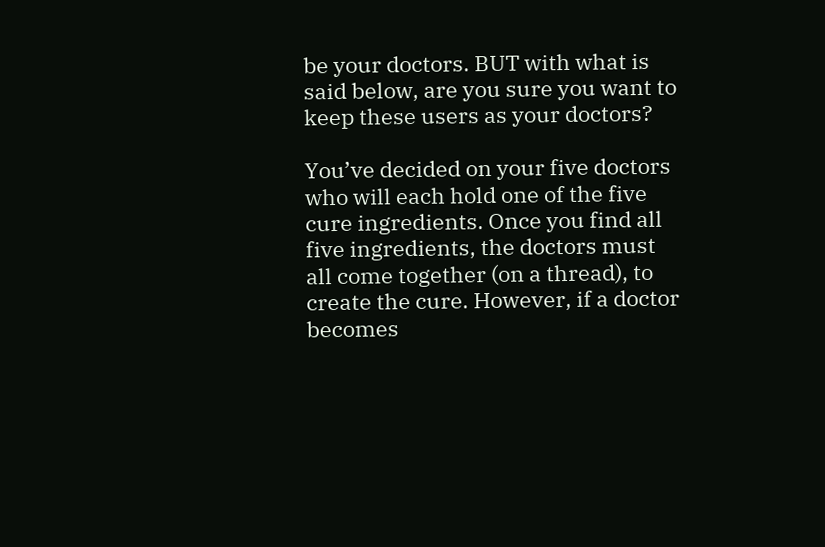be your doctors. BUT with what is said below, are you sure you want to keep these users as your doctors?

You’ve decided on your five doctors who will each hold one of the five cure ingredients. Once you find all five ingredients, the doctors must all come together (on a thread), to create the cure. However, if a doctor becomes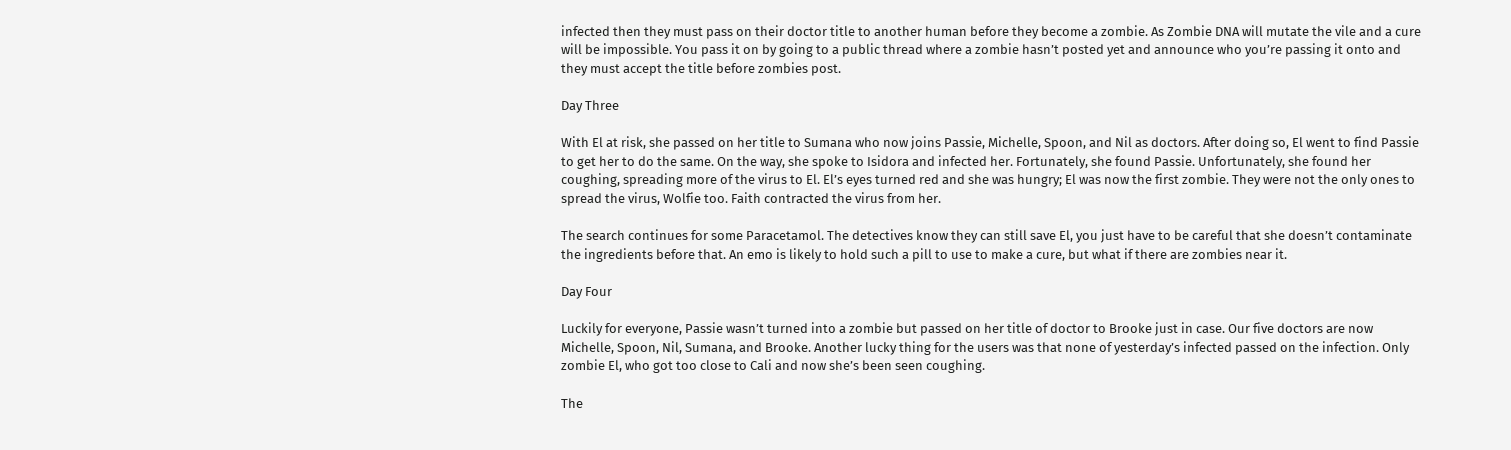infected then they must pass on their doctor title to another human before they become a zombie. As Zombie DNA will mutate the vile and a cure will be impossible. You pass it on by going to a public thread where a zombie hasn’t posted yet and announce who you’re passing it onto and they must accept the title before zombies post.

Day Three

With El at risk, she passed on her title to Sumana who now joins Passie, Michelle, Spoon, and Nil as doctors. After doing so, El went to find Passie to get her to do the same. On the way, she spoke to Isidora and infected her. Fortunately, she found Passie. Unfortunately, she found her coughing, spreading more of the virus to El. El’s eyes turned red and she was hungry; El was now the first zombie. They were not the only ones to spread the virus, Wolfie too. Faith contracted the virus from her.

The search continues for some Paracetamol. The detectives know they can still save El, you just have to be careful that she doesn’t contaminate the ingredients before that. An emo is likely to hold such a pill to use to make a cure, but what if there are zombies near it.

Day Four

Luckily for everyone, Passie wasn’t turned into a zombie but passed on her title of doctor to Brooke just in case. Our five doctors are now Michelle, Spoon, Nil, Sumana, and Brooke. Another lucky thing for the users was that none of yesterday’s infected passed on the infection. Only zombie El, who got too close to Cali and now she’s been seen coughing.

The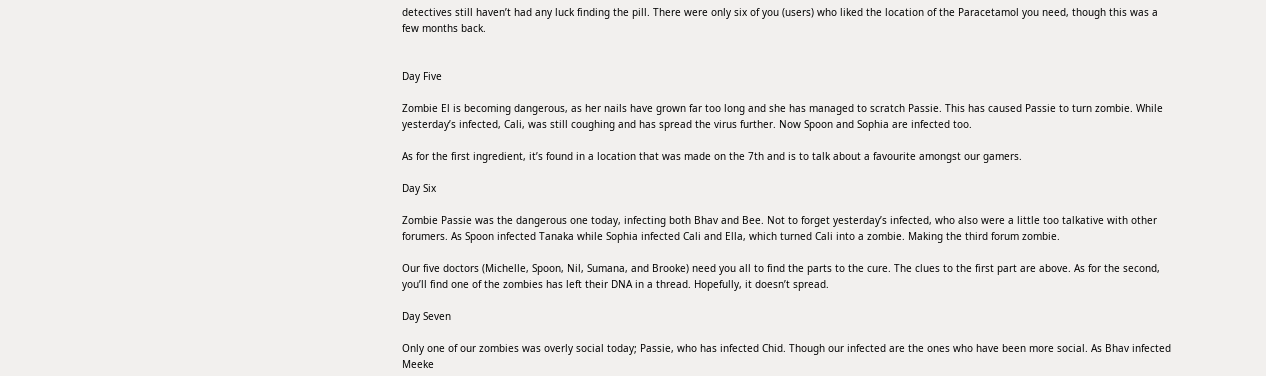detectives still haven’t had any luck finding the pill. There were only six of you (users) who liked the location of the Paracetamol you need, though this was a few months back.


Day Five

Zombie El is becoming dangerous, as her nails have grown far too long and she has managed to scratch Passie. This has caused Passie to turn zombie. While yesterday’s infected, Cali, was still coughing and has spread the virus further. Now Spoon and Sophia are infected too.

As for the first ingredient, it’s found in a location that was made on the 7th and is to talk about a favourite amongst our gamers.

Day Six

Zombie Passie was the dangerous one today, infecting both Bhav and Bee. Not to forget yesterday’s infected, who also were a little too talkative with other forumers. As Spoon infected Tanaka while Sophia infected Cali and Ella, which turned Cali into a zombie. Making the third forum zombie.

Our five doctors (Michelle, Spoon, Nil, Sumana, and Brooke) need you all to find the parts to the cure. The clues to the first part are above. As for the second, you’ll find one of the zombies has left their DNA in a thread. Hopefully, it doesn’t spread.

Day Seven

Only one of our zombies was overly social today; Passie, who has infected Chid. Though our infected are the ones who have been more social. As Bhav infected Meeke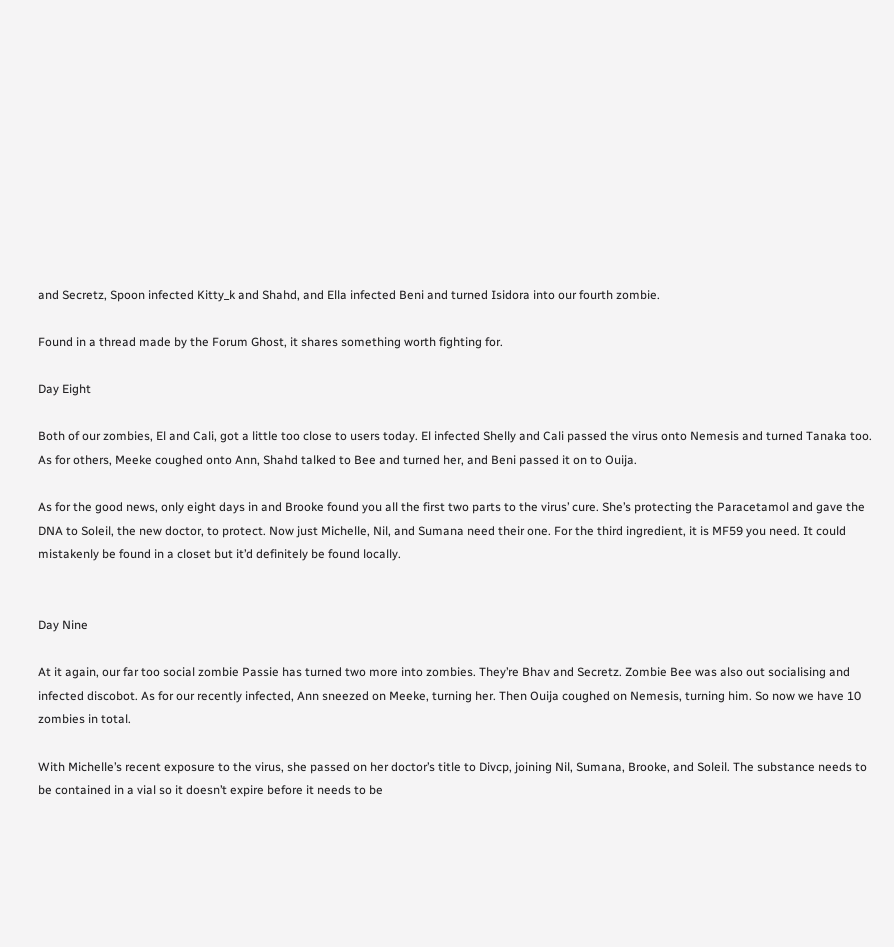and Secretz, Spoon infected Kitty_k and Shahd, and Ella infected Beni and turned Isidora into our fourth zombie.

Found in a thread made by the Forum Ghost, it shares something worth fighting for.

Day Eight

Both of our zombies, El and Cali, got a little too close to users today. El infected Shelly and Cali passed the virus onto Nemesis and turned Tanaka too. As for others, Meeke coughed onto Ann, Shahd talked to Bee and turned her, and Beni passed it on to Ouija.

As for the good news, only eight days in and Brooke found you all the first two parts to the virus’ cure. She’s protecting the Paracetamol and gave the DNA to Soleil, the new doctor, to protect. Now just Michelle, Nil, and Sumana need their one. For the third ingredient, it is MF59 you need. It could mistakenly be found in a closet but it’d definitely be found locally.


Day Nine

At it again, our far too social zombie Passie has turned two more into zombies. They’re Bhav and Secretz. Zombie Bee was also out socialising and infected discobot. As for our recently infected, Ann sneezed on Meeke, turning her. Then Ouija coughed on Nemesis, turning him. So now we have 10 zombies in total.

With Michelle’s recent exposure to the virus, she passed on her doctor’s title to Divcp, joining Nil, Sumana, Brooke, and Soleil. The substance needs to be contained in a vial so it doesn’t expire before it needs to be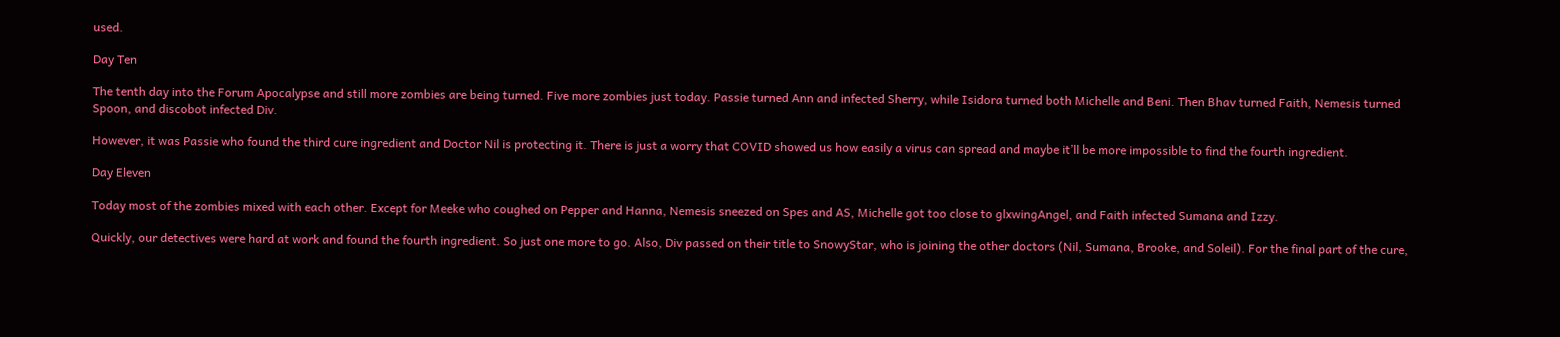used.

Day Ten

The tenth day into the Forum Apocalypse and still more zombies are being turned. Five more zombies just today. Passie turned Ann and infected Sherry, while Isidora turned both Michelle and Beni. Then Bhav turned Faith, Nemesis turned Spoon, and discobot infected Div.

However, it was Passie who found the third cure ingredient and Doctor Nil is protecting it. There is just a worry that COVID showed us how easily a virus can spread and maybe it’ll be more impossible to find the fourth ingredient.

Day Eleven

Today most of the zombies mixed with each other. Except for Meeke who coughed on Pepper and Hanna, Nemesis sneezed on Spes and AS, Michelle got too close to glxwingAngel, and Faith infected Sumana and Izzy.

Quickly, our detectives were hard at work and found the fourth ingredient. So just one more to go. Also, Div passed on their title to SnowyStar, who is joining the other doctors (Nil, Sumana, Brooke, and Soleil). For the final part of the cure,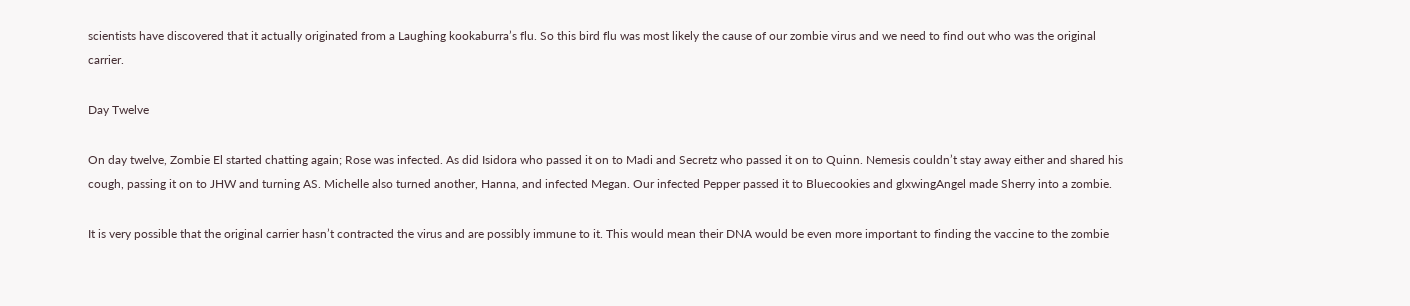scientists have discovered that it actually originated from a Laughing kookaburra’s flu. So this bird flu was most likely the cause of our zombie virus and we need to find out who was the original carrier.

Day Twelve

On day twelve, Zombie El started chatting again; Rose was infected. As did Isidora who passed it on to Madi and Secretz who passed it on to Quinn. Nemesis couldn’t stay away either and shared his cough, passing it on to JHW and turning AS. Michelle also turned another, Hanna, and infected Megan. Our infected Pepper passed it to Bluecookies and glxwingAngel made Sherry into a zombie.

It is very possible that the original carrier hasn’t contracted the virus and are possibly immune to it. This would mean their DNA would be even more important to finding the vaccine to the zombie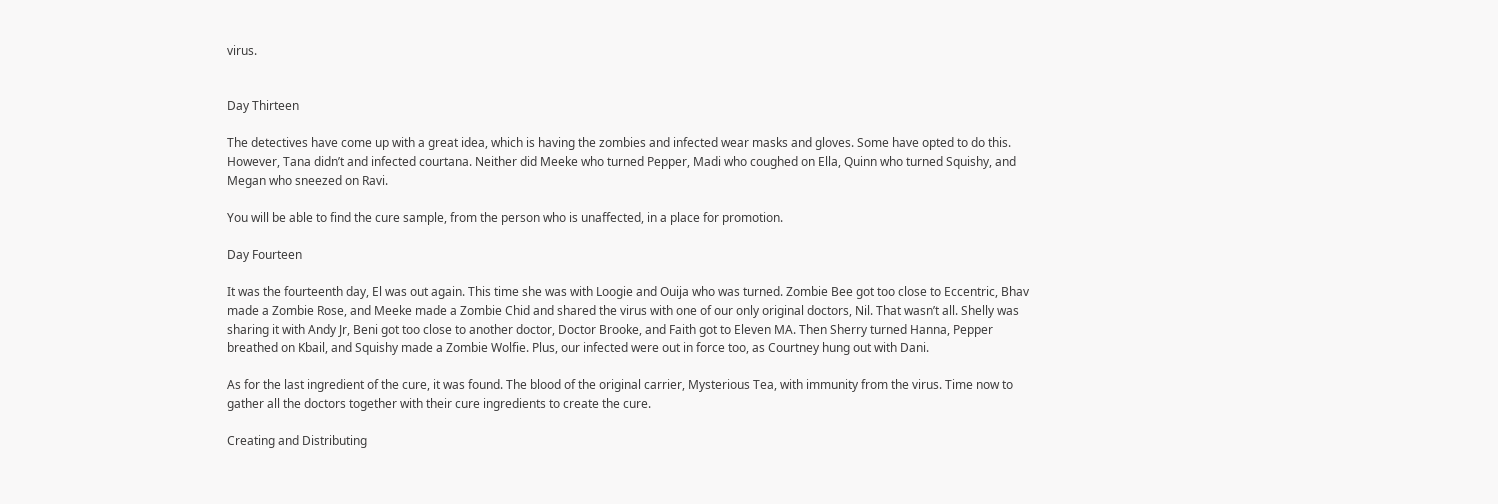virus.


Day Thirteen

The detectives have come up with a great idea, which is having the zombies and infected wear masks and gloves. Some have opted to do this. However, Tana didn’t and infected courtana. Neither did Meeke who turned Pepper, Madi who coughed on Ella, Quinn who turned Squishy, and Megan who sneezed on Ravi.

You will be able to find the cure sample, from the person who is unaffected, in a place for promotion.

Day Fourteen

It was the fourteenth day, El was out again. This time she was with Loogie and Ouija who was turned. Zombie Bee got too close to Eccentric, Bhav made a Zombie Rose, and Meeke made a Zombie Chid and shared the virus with one of our only original doctors, Nil. That wasn’t all. Shelly was sharing it with Andy Jr, Beni got too close to another doctor, Doctor Brooke, and Faith got to Eleven MA. Then Sherry turned Hanna, Pepper breathed on Kbail, and Squishy made a Zombie Wolfie. Plus, our infected were out in force too, as Courtney hung out with Dani.

As for the last ingredient of the cure, it was found. The blood of the original carrier, Mysterious Tea, with immunity from the virus. Time now to gather all the doctors together with their cure ingredients to create the cure.

Creating and Distributing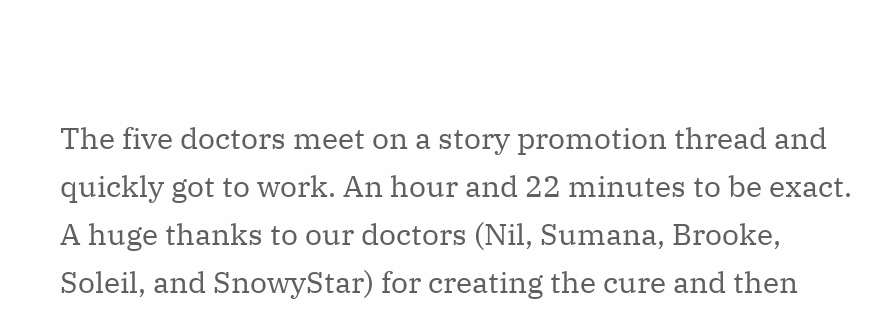The five doctors meet on a story promotion thread and quickly got to work. An hour and 22 minutes to be exact. A huge thanks to our doctors (Nil, Sumana, Brooke, Soleil, and SnowyStar) for creating the cure and then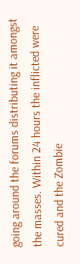going around the forums distributing it amongst the masses. Within 24 hours the inflicted were cured and the Zombie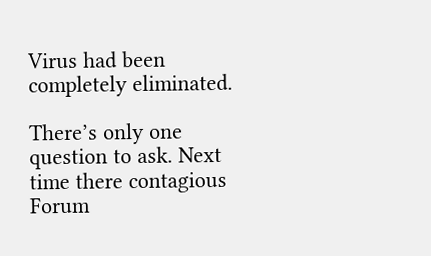Virus had been completely eliminated.

There’s only one question to ask. Next time there contagious Forum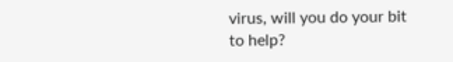virus, will you do your bit to help?